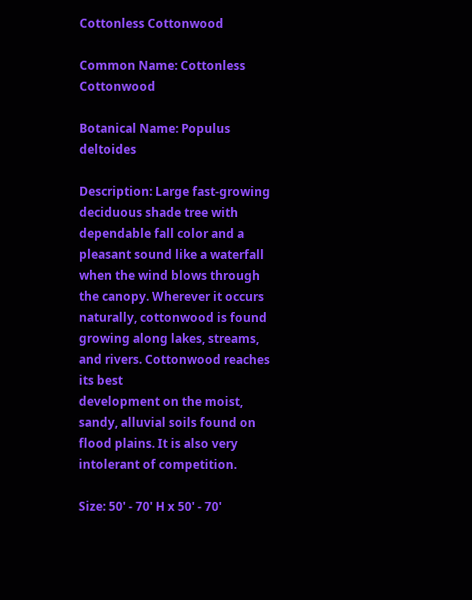Cottonless Cottonwood

Common Name: Cottonless Cottonwood

Botanical Name: Populus deltoides

Description: Large fast-growing deciduous shade tree with dependable fall color and a pleasant sound like a waterfall when the wind blows through the canopy. Wherever it occurs naturally, cottonwood is found growing along lakes, streams, and rivers. Cottonwood reaches its best
development on the moist, sandy, alluvial soils found on flood plains. It is also very intolerant of competition.

Size: 50' - 70' H x 50' - 70'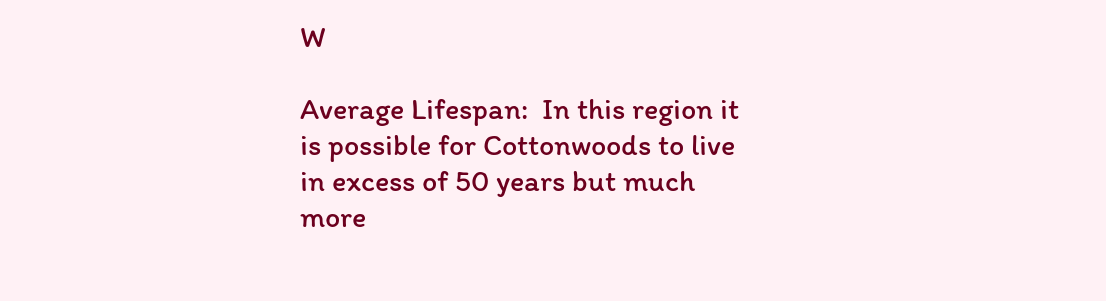W

Average Lifespan:  In this region it is possible for Cottonwoods to live in excess of 50 years but much more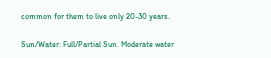common for them to live only 20-30 years.

Sun/Water: Full/Partial Sun. Moderate water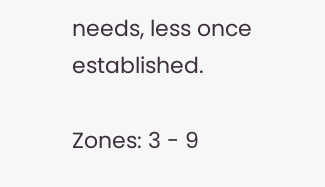needs, less once established.

Zones: 3 - 9